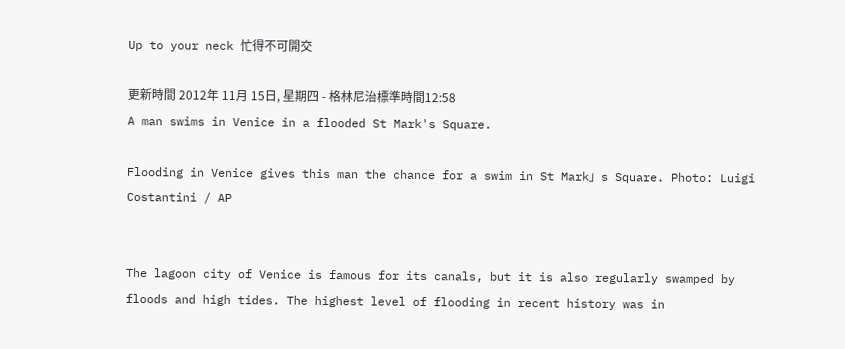Up to your neck 忙得不可開交

更新時間 2012年 11月 15日, 星期四 - 格林尼治標準時間12:58
A man swims in Venice in a flooded St Mark's Square.

Flooding in Venice gives this man the chance for a swim in St Mark」s Square. Photo: Luigi Costantini / AP


The lagoon city of Venice is famous for its canals, but it is also regularly swamped by floods and high tides. The highest level of flooding in recent history was in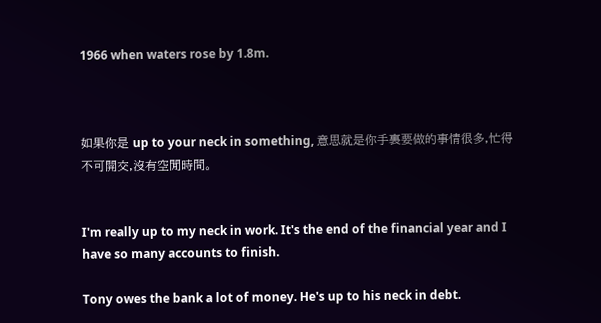1966 when waters rose by 1.8m.



如果你是 up to your neck in something, 意思就是你手裏要做的事情很多,忙得不可開交,沒有空閒時間。


I'm really up to my neck in work. It's the end of the financial year and I have so many accounts to finish.

Tony owes the bank a lot of money. He's up to his neck in debt.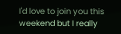I'd love to join you this weekend but I really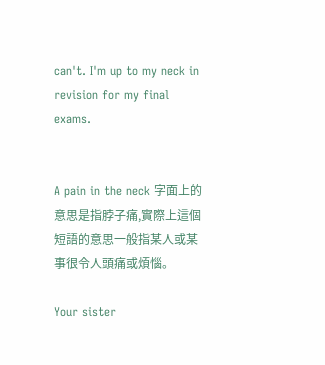can't. I'm up to my neck in revision for my final exams.


A pain in the neck 字面上的意思是指脖子痛,實際上這個短語的意思一般指某人或某事很令人頭痛或煩惱。

Your sister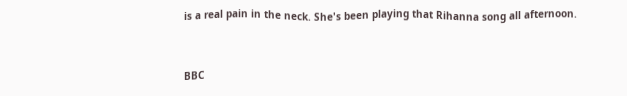is a real pain in the neck. She's been playing that Rihanna song all afternoon.


BBC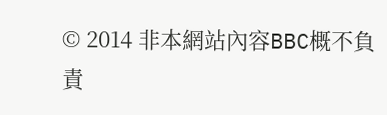© 2014 非本網站內容BBC概不負責